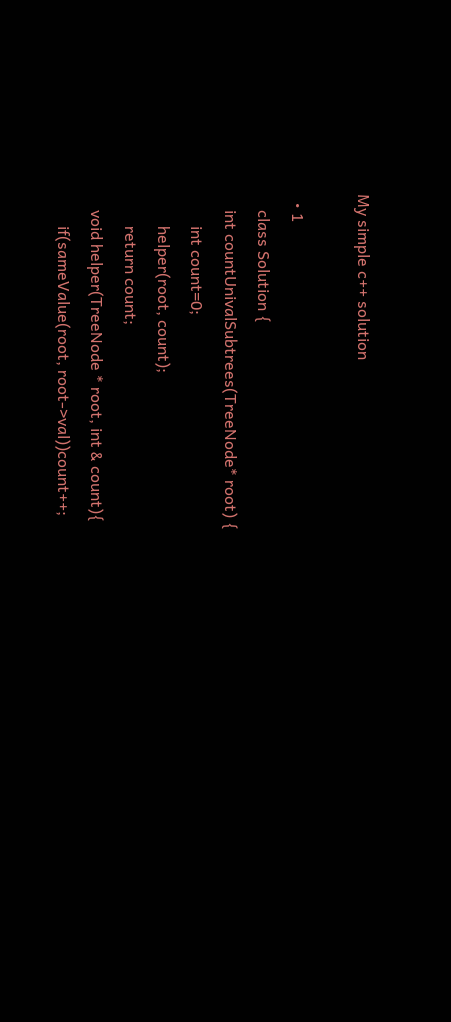My simple c++ solution

  • 1
    class Solution {
    int countUnivalSubtrees(TreeNode* root) {
        int count=0;
        helper(root, count);
        return count;
    void helper(TreeNode * root, int & count){
        if(sameValue(root, root->val))count++;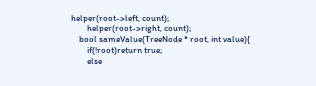helper(root->left, count);
        helper(root->right, count);
    bool sameValue(TreeNode * root, int value){
        if(!root)return true;
        else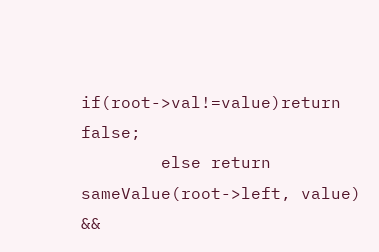if(root->val!=value)return false;
        else return sameValue(root->left, value) &&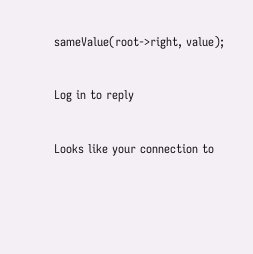sameValue(root->right, value);

Log in to reply

Looks like your connection to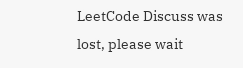LeetCode Discuss was lost, please wait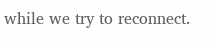while we try to reconnect.